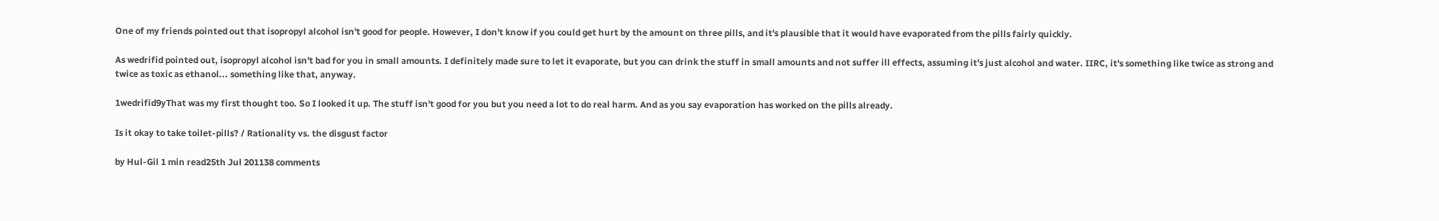One of my friends pointed out that isopropyl alcohol isn't good for people. However, I don't know if you could get hurt by the amount on three pills, and it's plausible that it would have evaporated from the pills fairly quickly.

As wedrifid pointed out, isopropyl alcohol isn't bad for you in small amounts. I definitely made sure to let it evaporate, but you can drink the stuff in small amounts and not suffer ill effects, assuming it's just alcohol and water. IIRC, it's something like twice as strong and twice as toxic as ethanol... something like that, anyway.

1wedrifid9yThat was my first thought too. So I looked it up. The stuff isn't good for you but you need a lot to do real harm. And as you say evaporation has worked on the pills already.

Is it okay to take toilet-pills? / Rationality vs. the disgust factor

by Hul-Gil 1 min read25th Jul 201138 comments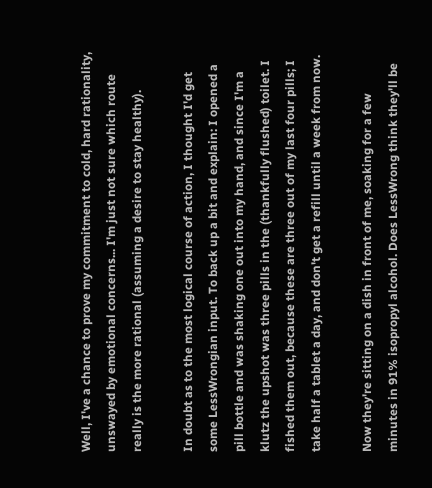Well, I've a chance to prove my commitment to cold, hard rationality, unswayed by emotional concerns... I'm just not sure which route really is the more rational (assuming a desire to stay healthy).

In doubt as to the most logical course of action, I thought I'd get some LessWrongian input. To back up a bit and explain: I opened a pill bottle and was shaking one out into my hand, and since I'm a klutz the upshot was three pills in the (thankfully flushed) toilet. I fished them out, because these are three out of my last four pills; I take half a tablet a day, and don't get a refill until a week from now.

Now they're sitting on a dish in front of me, soaking for a few minutes in 91% isopropyl alcohol. Does LessWrong think they'll be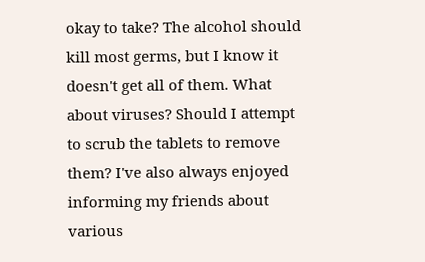okay to take? The alcohol should kill most germs, but I know it doesn't get all of them. What about viruses? Should I attempt to scrub the tablets to remove them? I've also always enjoyed informing my friends about various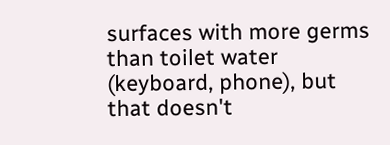surfaces with more germs than toilet water (keyboard, phone), but that doesn't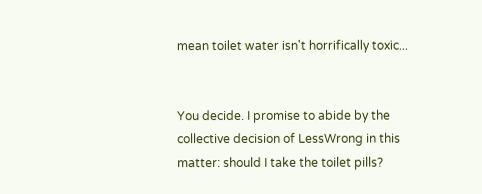mean toilet water isn't horrifically toxic...


You decide. I promise to abide by the collective decision of LessWrong in this matter: should I take the toilet pills?